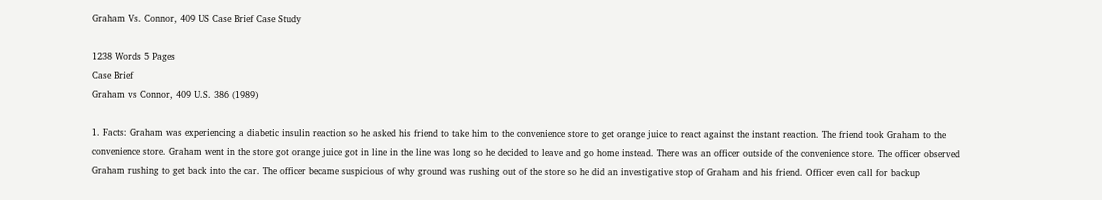Graham Vs. Connor, 409 US Case Brief Case Study

1238 Words 5 Pages
Case Brief
Graham vs Connor, 409 U.S. 386 (1989)

1. Facts: Graham was experiencing a diabetic insulin reaction so he asked his friend to take him to the convenience store to get orange juice to react against the instant reaction. The friend took Graham to the convenience store. Graham went in the store got orange juice got in line in the line was long so he decided to leave and go home instead. There was an officer outside of the convenience store. The officer observed Graham rushing to get back into the car. The officer became suspicious of why ground was rushing out of the store so he did an investigative stop of Graham and his friend. Officer even call for backup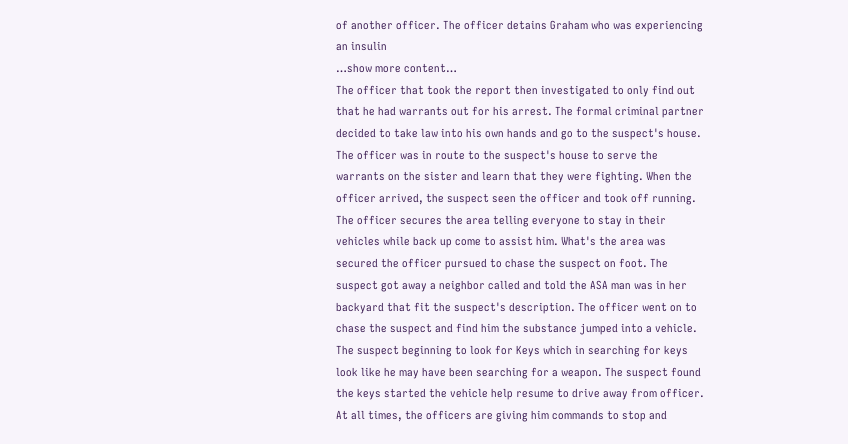of another officer. The officer detains Graham who was experiencing an insulin
…show more content…
The officer that took the report then investigated to only find out that he had warrants out for his arrest. The formal criminal partner decided to take law into his own hands and go to the suspect's house. The officer was in route to the suspect's house to serve the warrants on the sister and learn that they were fighting. When the officer arrived, the suspect seen the officer and took off running. The officer secures the area telling everyone to stay in their vehicles while back up come to assist him. What's the area was secured the officer pursued to chase the suspect on foot. The suspect got away a neighbor called and told the ASA man was in her backyard that fit the suspect's description. The officer went on to chase the suspect and find him the substance jumped into a vehicle. The suspect beginning to look for Keys which in searching for keys look like he may have been searching for a weapon. The suspect found the keys started the vehicle help resume to drive away from officer. At all times, the officers are giving him commands to stop and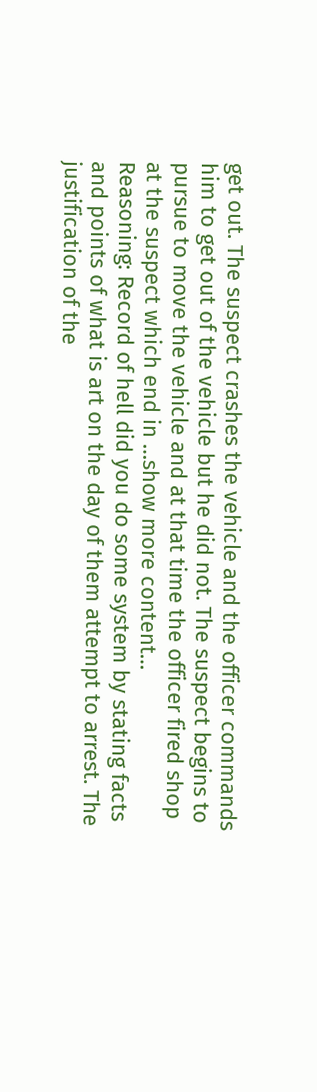get out. The suspect crashes the vehicle and the officer commands him to get out of the vehicle but he did not. The suspect begins to pursue to move the vehicle and at that time the officer fired shop at the suspect which end in …show more content…
Reasoning: Record of hell did you do some system by stating facts and points of what is art on the day of them attempt to arrest. The justification of the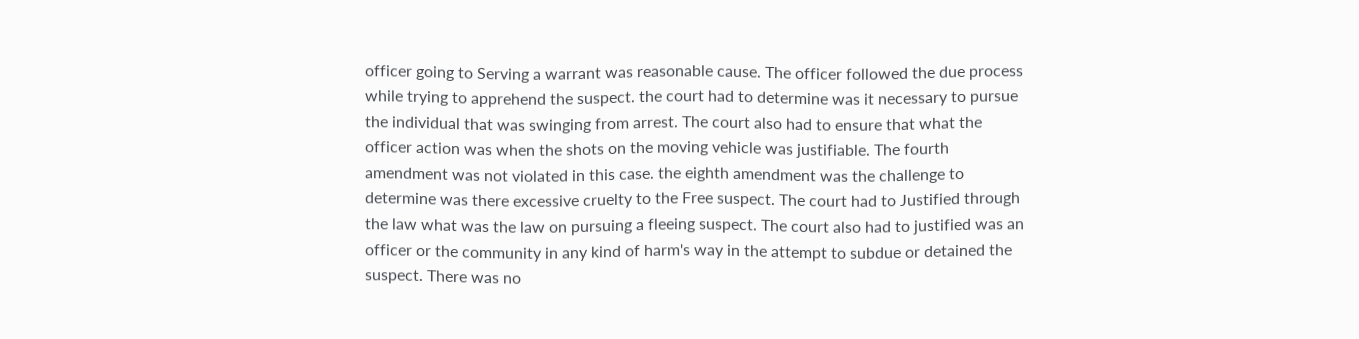officer going to Serving a warrant was reasonable cause. The officer followed the due process while trying to apprehend the suspect. the court had to determine was it necessary to pursue the individual that was swinging from arrest. The court also had to ensure that what the officer action was when the shots on the moving vehicle was justifiable. The fourth amendment was not violated in this case. the eighth amendment was the challenge to determine was there excessive cruelty to the Free suspect. The court had to Justified through the law what was the law on pursuing a fleeing suspect. The court also had to justified was an officer or the community in any kind of harm's way in the attempt to subdue or detained the suspect. There was no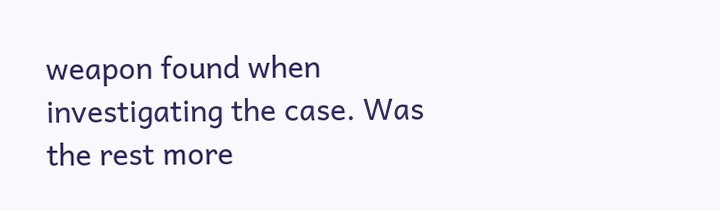weapon found when investigating the case. Was the rest more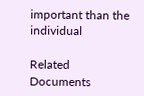important than the individual

Related Documents